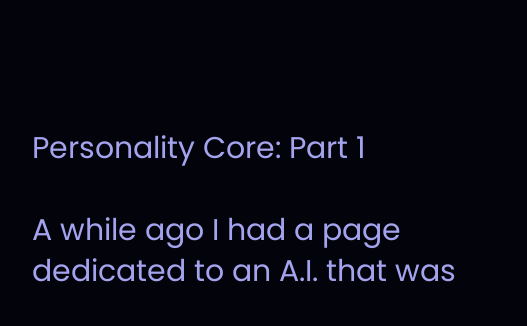Personality Core: Part 1

A while ago I had a page dedicated to an A.I. that was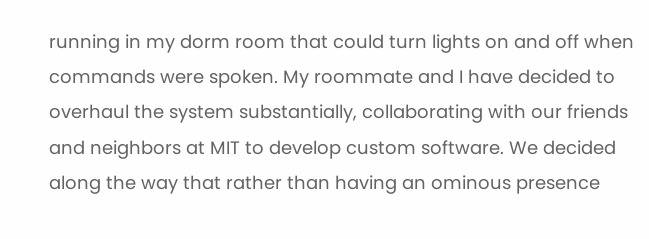running in my dorm room that could turn lights on and off when commands were spoken. My roommate and I have decided to overhaul the system substantially, collaborating with our friends and neighbors at MIT to develop custom software. We decided along the way that rather than having an ominous presence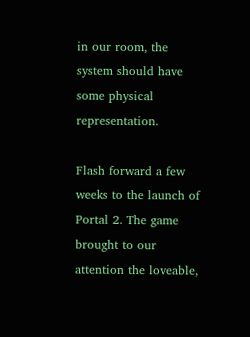in our room, the system should have some physical representation.

Flash forward a few weeks to the launch of Portal 2. The game brought to our attention the loveable,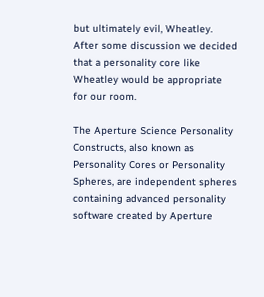but ultimately evil, Wheatley. After some discussion we decided that a personality core like Wheatley would be appropriate for our room.

The Aperture Science Personality Constructs, also known as Personality Cores or Personality Spheres, are independent spheres containing advanced personality software created by Aperture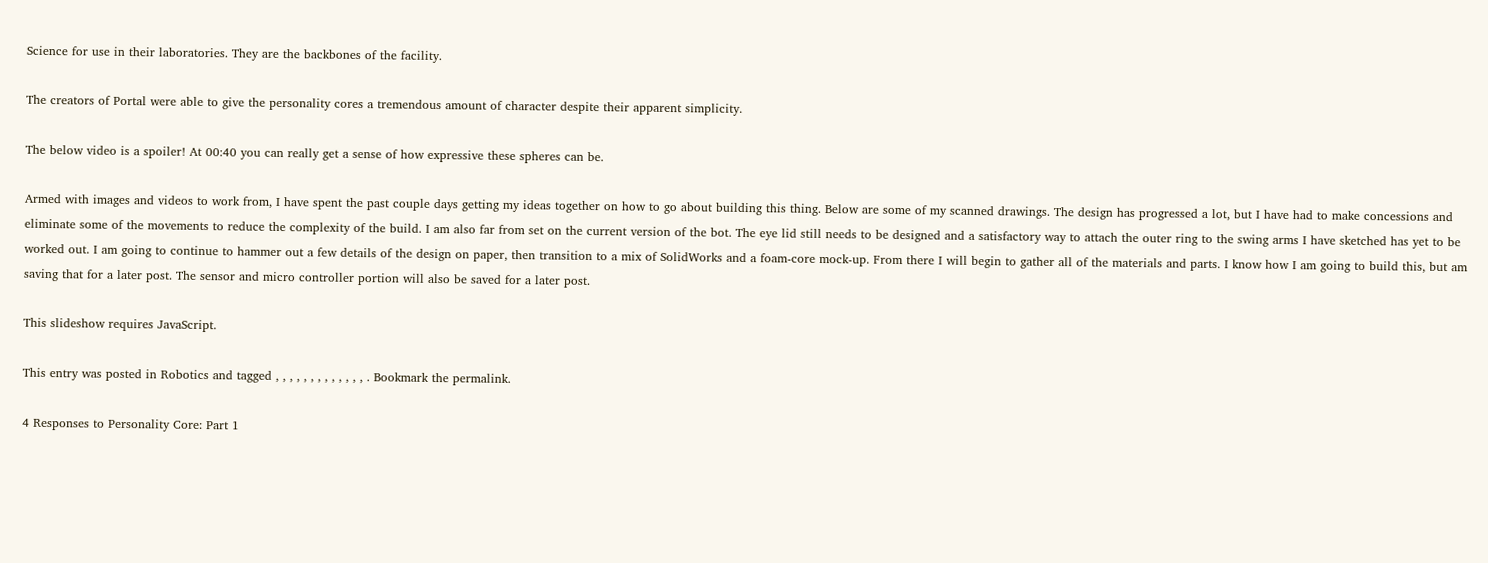Science for use in their laboratories. They are the backbones of the facility.

The creators of Portal were able to give the personality cores a tremendous amount of character despite their apparent simplicity.

The below video is a spoiler! At 00:40 you can really get a sense of how expressive these spheres can be.

Armed with images and videos to work from, I have spent the past couple days getting my ideas together on how to go about building this thing. Below are some of my scanned drawings. The design has progressed a lot, but I have had to make concessions and eliminate some of the movements to reduce the complexity of the build. I am also far from set on the current version of the bot. The eye lid still needs to be designed and a satisfactory way to attach the outer ring to the swing arms I have sketched has yet to be worked out. I am going to continue to hammer out a few details of the design on paper, then transition to a mix of SolidWorks and a foam-core mock-up. From there I will begin to gather all of the materials and parts. I know how I am going to build this, but am saving that for a later post. The sensor and micro controller portion will also be saved for a later post.

This slideshow requires JavaScript.

This entry was posted in Robotics and tagged , , , , , , , , , , , , , . Bookmark the permalink.

4 Responses to Personality Core: Part 1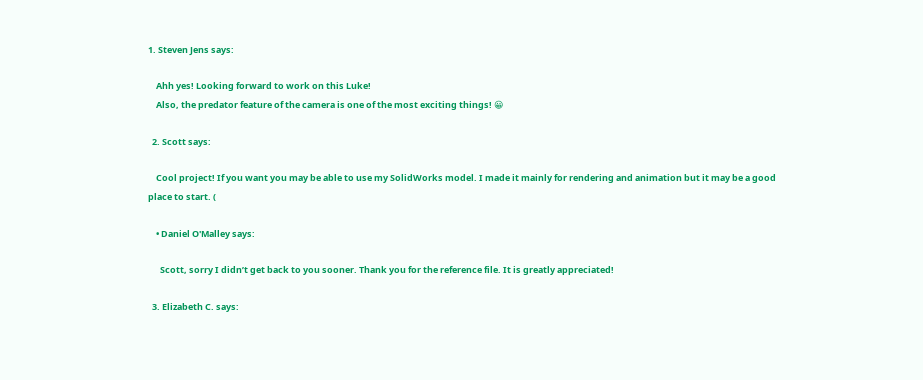1. Steven Jens says:

    Ahh yes! Looking forward to work on this Luke!
    Also, the predator feature of the camera is one of the most exciting things! 😀

  2. Scott says:

    Cool project! If you want you may be able to use my SolidWorks model. I made it mainly for rendering and animation but it may be a good place to start. (

    • Daniel O'Malley says:

      Scott, sorry I didn’t get back to you sooner. Thank you for the reference file. It is greatly appreciated!

  3. Elizabeth C. says: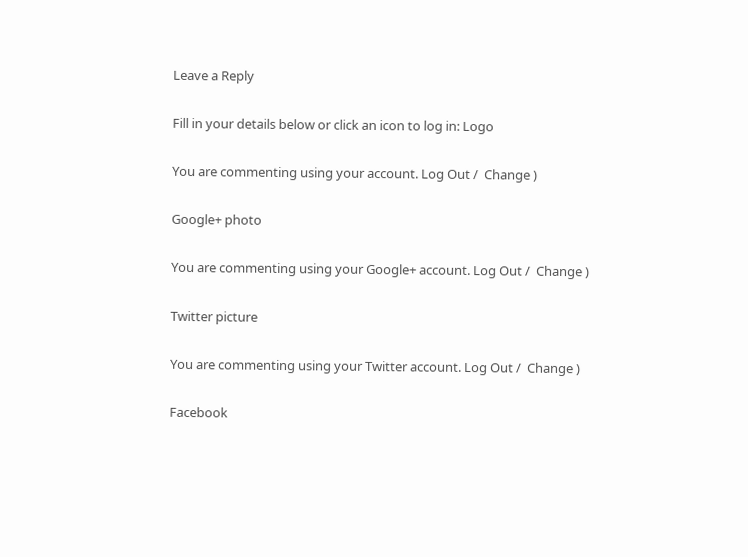Leave a Reply

Fill in your details below or click an icon to log in: Logo

You are commenting using your account. Log Out /  Change )

Google+ photo

You are commenting using your Google+ account. Log Out /  Change )

Twitter picture

You are commenting using your Twitter account. Log Out /  Change )

Facebook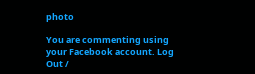photo

You are commenting using your Facebook account. Log Out /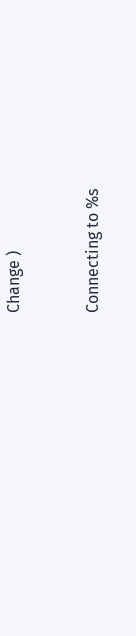Change )


Connecting to %s